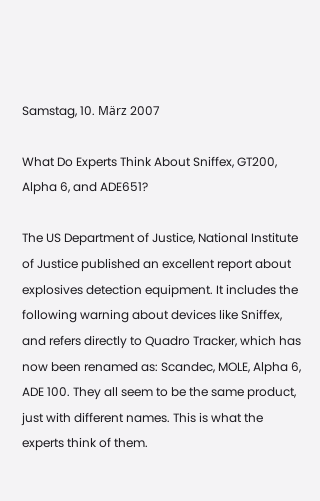Samstag, 10. März 2007

What Do Experts Think About Sniffex, GT200, Alpha 6, and ADE651?

The US Department of Justice, National Institute of Justice published an excellent report about explosives detection equipment. It includes the following warning about devices like Sniffex, and refers directly to Quadro Tracker, which has now been renamed as: Scandec, MOLE, Alpha 6, ADE 100. They all seem to be the same product, just with different names. This is what the experts think of them.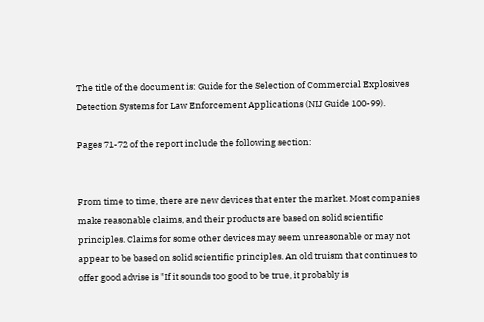The title of the document is: Guide for the Selection of Commercial Explosives Detection Systems for Law Enforcement Applications (NIJ Guide 100-99).

Pages 71-72 of the report include the following section:


From time to time, there are new devices that enter the market. Most companies make reasonable claims, and their products are based on solid scientific principles. Claims for some other devices may seem unreasonable or may not appear to be based on solid scientific principles. An old truism that continues to offer good advise is "If it sounds too good to be true, it probably is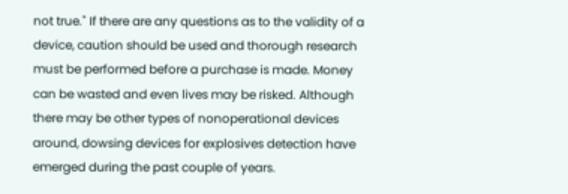not true." If there are any questions as to the validity of a device, caution should be used and thorough research must be performed before a purchase is made. Money can be wasted and even lives may be risked. Although there may be other types of nonoperational devices around, dowsing devices for explosives detection have emerged during the past couple of years.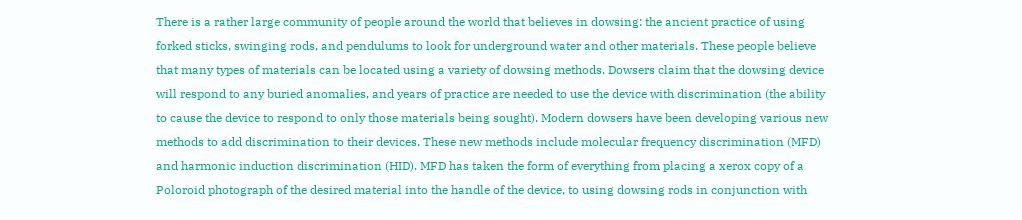There is a rather large community of people around the world that believes in dowsing: the ancient practice of using forked sticks, swinging rods, and pendulums to look for underground water and other materials. These people believe that many types of materials can be located using a variety of dowsing methods. Dowsers claim that the dowsing device will respond to any buried anomalies, and years of practice are needed to use the device with discrimination (the ability to cause the device to respond to only those materials being sought). Modern dowsers have been developing various new methods to add discrimination to their devices. These new methods include molecular frequency discrimination (MFD) and harmonic induction discrimination (HID). MFD has taken the form of everything from placing a xerox copy of a Poloroid photograph of the desired material into the handle of the device, to using dowsing rods in conjunction with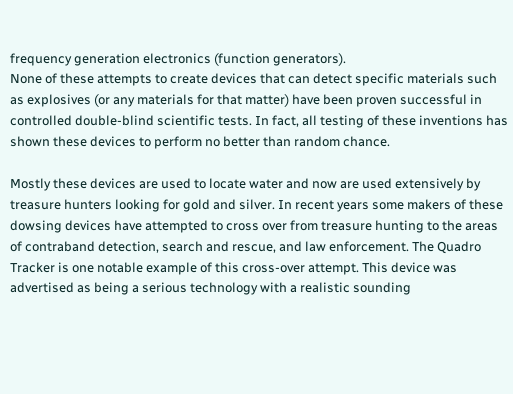frequency generation electronics (function generators).
None of these attempts to create devices that can detect specific materials such as explosives (or any materials for that matter) have been proven successful in controlled double-blind scientific tests. In fact, all testing of these inventions has shown these devices to perform no better than random chance.

Mostly these devices are used to locate water and now are used extensively by treasure hunters looking for gold and silver. In recent years some makers of these dowsing devices have attempted to cross over from treasure hunting to the areas of contraband detection, search and rescue, and law enforcement. The Quadro Tracker is one notable example of this cross-over attempt. This device was advertised as being a serious technology with a realistic sounding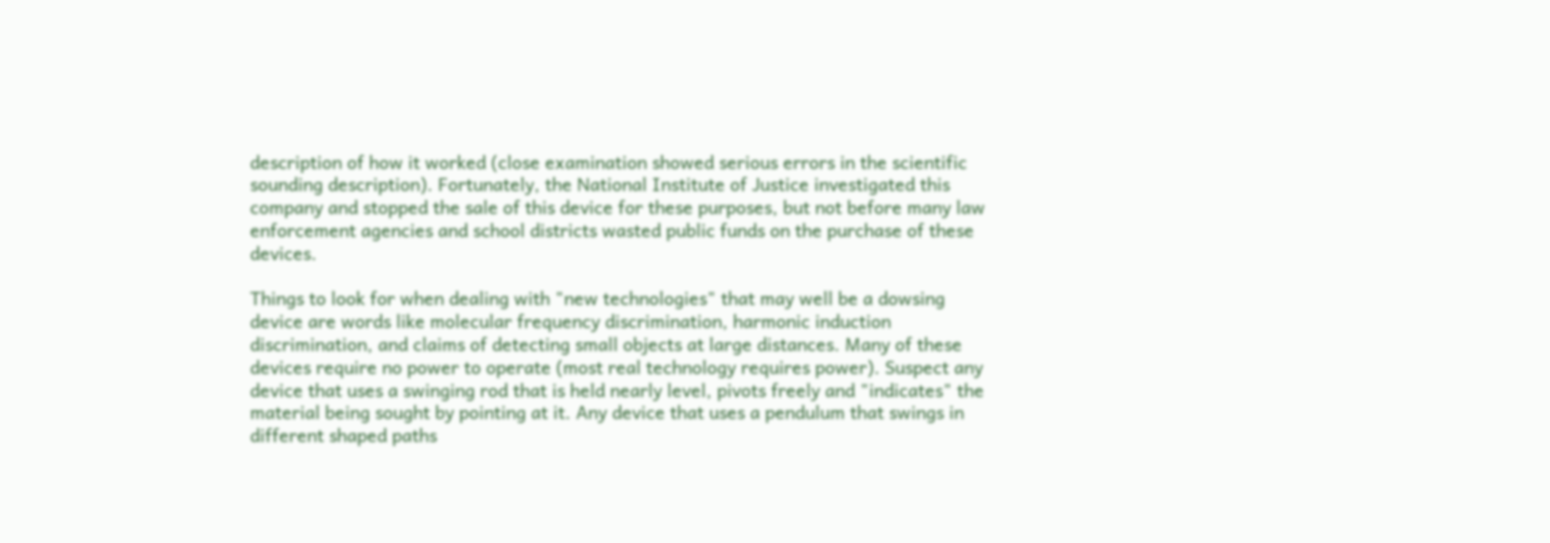description of how it worked (close examination showed serious errors in the scientific sounding description). Fortunately, the National Institute of Justice investigated this company and stopped the sale of this device for these purposes, but not before many law enforcement agencies and school districts wasted public funds on the purchase of these devices.

Things to look for when dealing with "new technologies" that may well be a dowsing device are words like molecular frequency discrimination, harmonic induction discrimination, and claims of detecting small objects at large distances. Many of these devices require no power to operate (most real technology requires power). Suspect any device that uses a swinging rod that is held nearly level, pivots freely and "indicates" the material being sought by pointing at it. Any device that uses a pendulum that swings in different shaped paths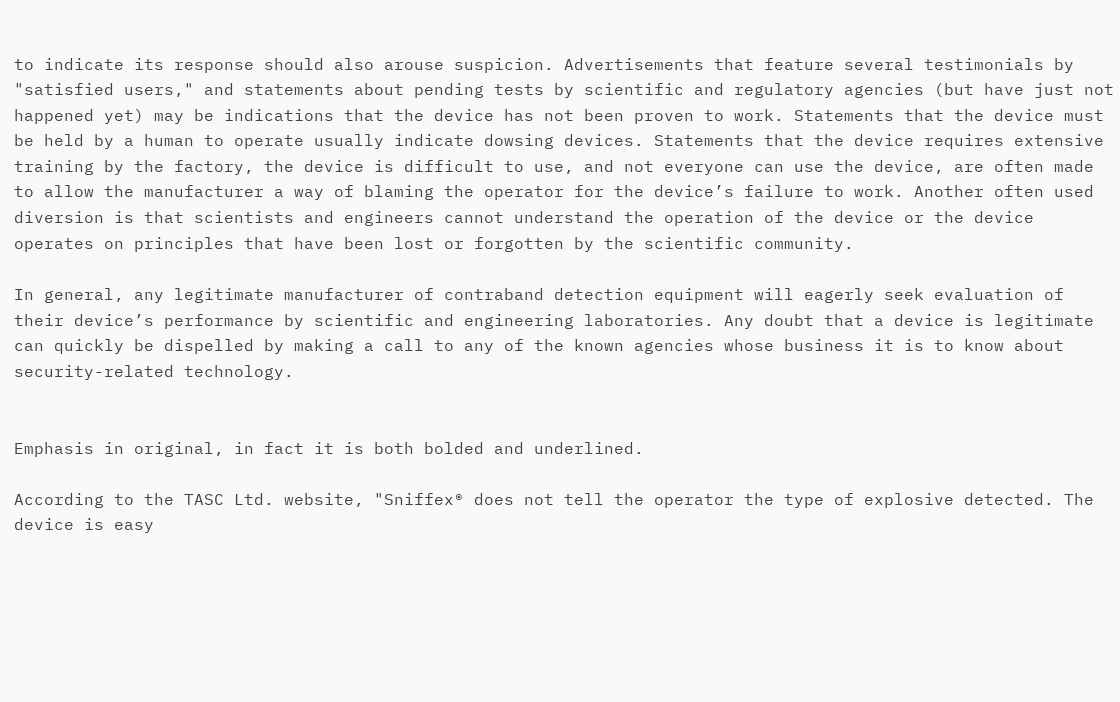to indicate its response should also arouse suspicion. Advertisements that feature several testimonials by "satisfied users," and statements about pending tests by scientific and regulatory agencies (but have just not happened yet) may be indications that the device has not been proven to work. Statements that the device must be held by a human to operate usually indicate dowsing devices. Statements that the device requires extensive training by the factory, the device is difficult to use, and not everyone can use the device, are often made to allow the manufacturer a way of blaming the operator for the device’s failure to work. Another often used diversion is that scientists and engineers cannot understand the operation of the device or the device operates on principles that have been lost or forgotten by the scientific community.

In general, any legitimate manufacturer of contraband detection equipment will eagerly seek evaluation of their device’s performance by scientific and engineering laboratories. Any doubt that a device is legitimate can quickly be dispelled by making a call to any of the known agencies whose business it is to know about security-related technology.


Emphasis in original, in fact it is both bolded and underlined.

According to the TASC Ltd. website, "Sniffex® does not tell the operator the type of explosive detected. The device is easy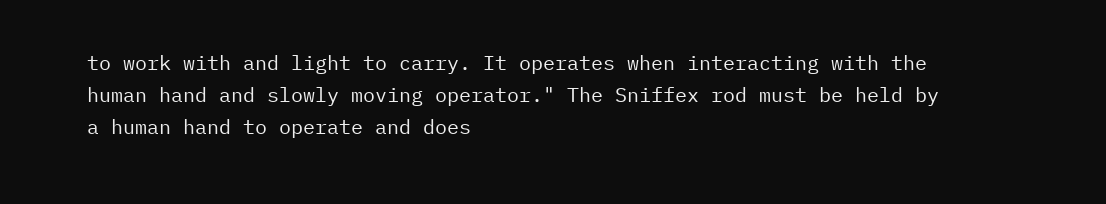to work with and light to carry. It operates when interacting with the human hand and slowly moving operator." The Sniffex rod must be held by a human hand to operate and does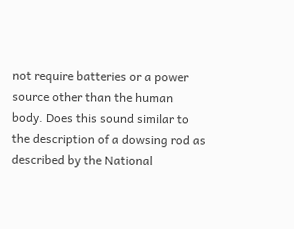not require batteries or a power source other than the human body. Does this sound similar to the description of a dowsing rod as described by the National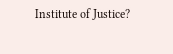Institute of Justice?